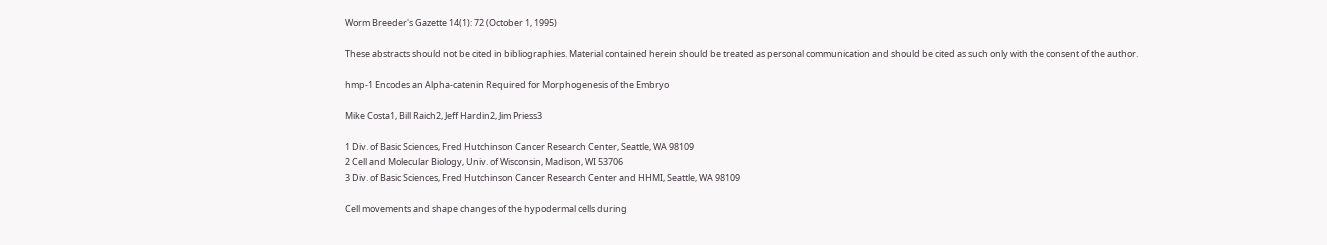Worm Breeder's Gazette 14(1): 72 (October 1, 1995)

These abstracts should not be cited in bibliographies. Material contained herein should be treated as personal communication and should be cited as such only with the consent of the author.

hmp-1 Encodes an Alpha-catenin Required for Morphogenesis of the Embryo

Mike Costa1, Bill Raich2, Jeff Hardin2, Jim Priess3

1 Div. of Basic Sciences, Fred Hutchinson Cancer Research Center, Seattle, WA 98109
2 Cell and Molecular Biology, Univ. of Wisconsin, Madison, WI 53706
3 Div. of Basic Sciences, Fred Hutchinson Cancer Research Center and HHMI, Seattle, WA 98109

Cell movements and shape changes of the hypodermal cells during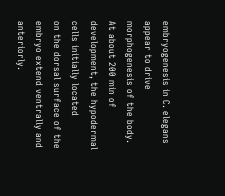embryogenesis in C. elegans appear to drive morphogenesis of the body.
At about 200 min of development, the hypodermal cells initially located
on the dorsal surface of the embryo extend ventrally and anteriorly.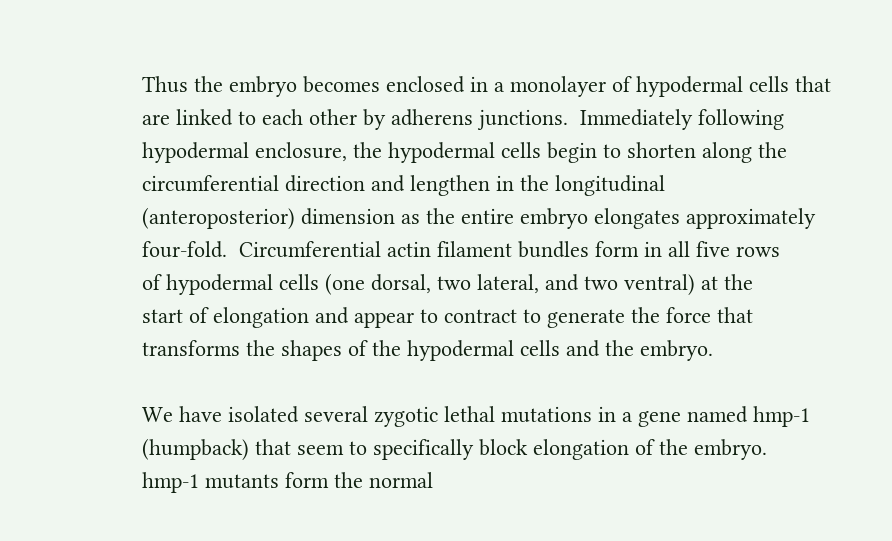Thus the embryo becomes enclosed in a monolayer of hypodermal cells that
are linked to each other by adherens junctions.  Immediately following
hypodermal enclosure, the hypodermal cells begin to shorten along the
circumferential direction and lengthen in the longitudinal
(anteroposterior) dimension as the entire embryo elongates approximately
four-fold.  Circumferential actin filament bundles form in all five rows
of hypodermal cells (one dorsal, two lateral, and two ventral) at the
start of elongation and appear to contract to generate the force that
transforms the shapes of the hypodermal cells and the embryo.

We have isolated several zygotic lethal mutations in a gene named hmp-1
(humpback) that seem to specifically block elongation of the embryo.
hmp-1 mutants form the normal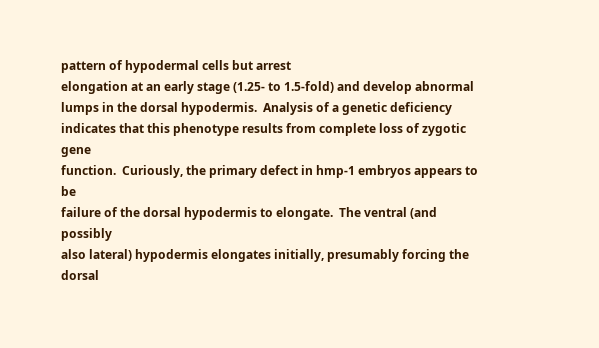pattern of hypodermal cells but arrest
elongation at an early stage (1.25- to 1.5-fold) and develop abnormal
lumps in the dorsal hypodermis.  Analysis of a genetic deficiency
indicates that this phenotype results from complete loss of zygotic gene
function.  Curiously, the primary defect in hmp-1 embryos appears to be
failure of the dorsal hypodermis to elongate.  The ventral (and possibly
also lateral) hypodermis elongates initially, presumably forcing the
dorsal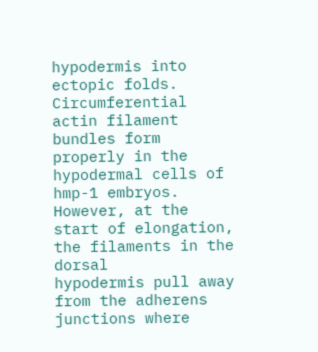hypodermis into ectopic folds.  Circumferential actin filament
bundles form properly in the hypodermal cells of hmp-1 embryos.
However, at the start of elongation, the filaments in the dorsal
hypodermis pull away from the adherens junctions where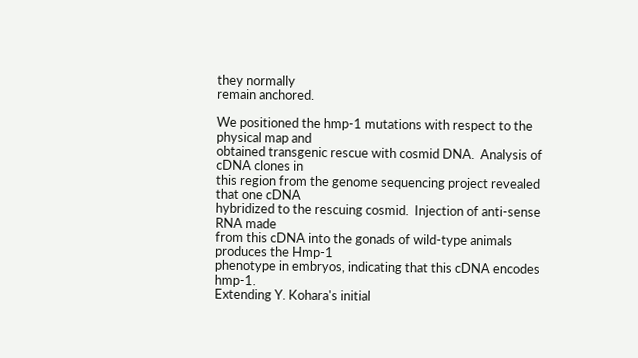they normally
remain anchored.

We positioned the hmp-1 mutations with respect to the physical map and
obtained transgenic rescue with cosmid DNA.  Analysis of cDNA clones in
this region from the genome sequencing project revealed that one cDNA
hybridized to the rescuing cosmid.  Injection of anti-sense RNA made
from this cDNA into the gonads of wild-type animals produces the Hmp-1
phenotype in embryos, indicating that this cDNA encodes hmp-1.
Extending Y. Kohara's initial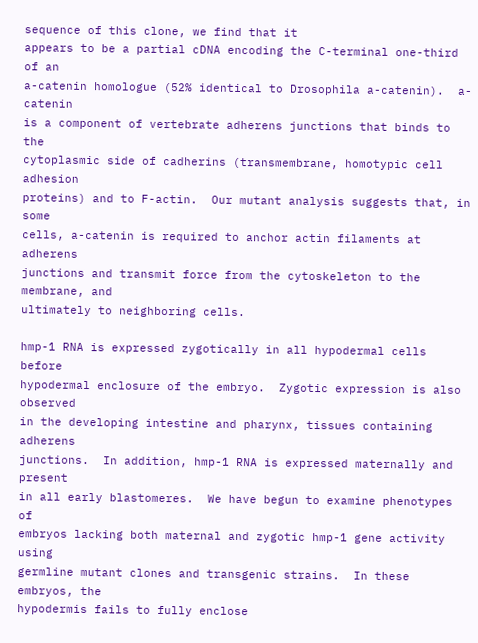sequence of this clone, we find that it
appears to be a partial cDNA encoding the C-terminal one-third of an
a-catenin homologue (52% identical to Drosophila a-catenin).  a-catenin
is a component of vertebrate adherens junctions that binds to the
cytoplasmic side of cadherins (transmembrane, homotypic cell adhesion
proteins) and to F-actin.  Our mutant analysis suggests that, in some
cells, a-catenin is required to anchor actin filaments at adherens
junctions and transmit force from the cytoskeleton to the membrane, and
ultimately to neighboring cells.

hmp-1 RNA is expressed zygotically in all hypodermal cells before
hypodermal enclosure of the embryo.  Zygotic expression is also observed
in the developing intestine and pharynx, tissues containing adherens
junctions.  In addition, hmp-1 RNA is expressed maternally and present
in all early blastomeres.  We have begun to examine phenotypes of
embryos lacking both maternal and zygotic hmp-1 gene activity using
germline mutant clones and transgenic strains.  In these embryos, the
hypodermis fails to fully enclose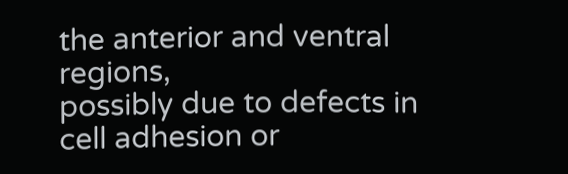the anterior and ventral regions,
possibly due to defects in cell adhesion or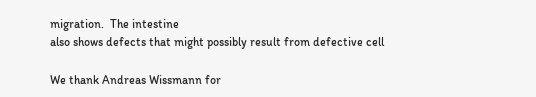migration.  The intestine
also shows defects that might possibly result from defective cell

We thank Andreas Wissmann for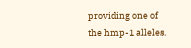providing one of the hmp-1 alleles.